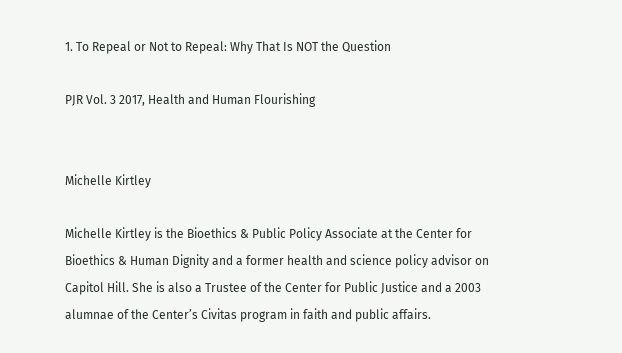1. To Repeal or Not to Repeal: Why That Is NOT the Question

PJR Vol. 3 2017, Health and Human Flourishing


Michelle Kirtley

Michelle Kirtley is the Bioethics & Public Policy Associate at the Center for Bioethics & Human Dignity and a former health and science policy advisor on Capitol Hill. She is also a Trustee of the Center for Public Justice and a 2003 alumnae of the Center’s Civitas program in faith and public affairs.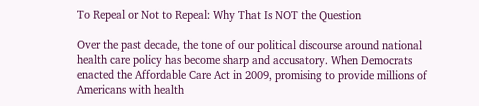To Repeal or Not to Repeal: Why That Is NOT the Question

Over the past decade, the tone of our political discourse around national health care policy has become sharp and accusatory. When Democrats enacted the Affordable Care Act in 2009, promising to provide millions of Americans with health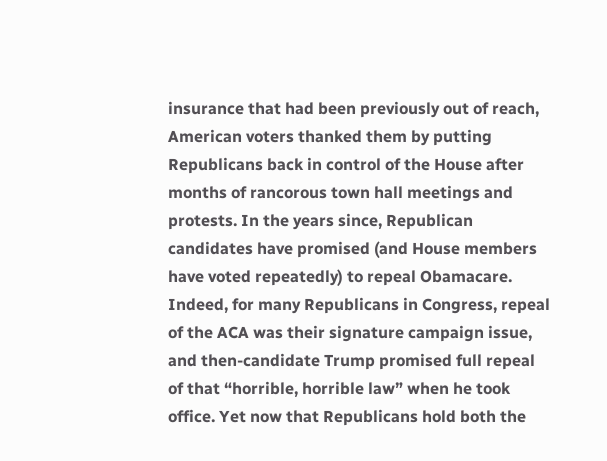insurance that had been previously out of reach, American voters thanked them by putting Republicans back in control of the House after months of rancorous town hall meetings and protests. In the years since, Republican candidates have promised (and House members have voted repeatedly) to repeal Obamacare. Indeed, for many Republicans in Congress, repeal of the ACA was their signature campaign issue, and then-candidate Trump promised full repeal of that “horrible, horrible law” when he took office. Yet now that Republicans hold both the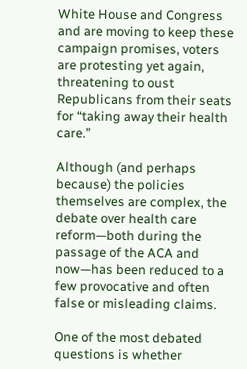White House and Congress and are moving to keep these campaign promises, voters are protesting yet again, threatening to oust Republicans from their seats for “taking away their health care.”

Although (and perhaps because) the policies themselves are complex, the debate over health care reform—both during the passage of the ACA and now—has been reduced to a few provocative and often false or misleading claims.

One of the most debated questions is whether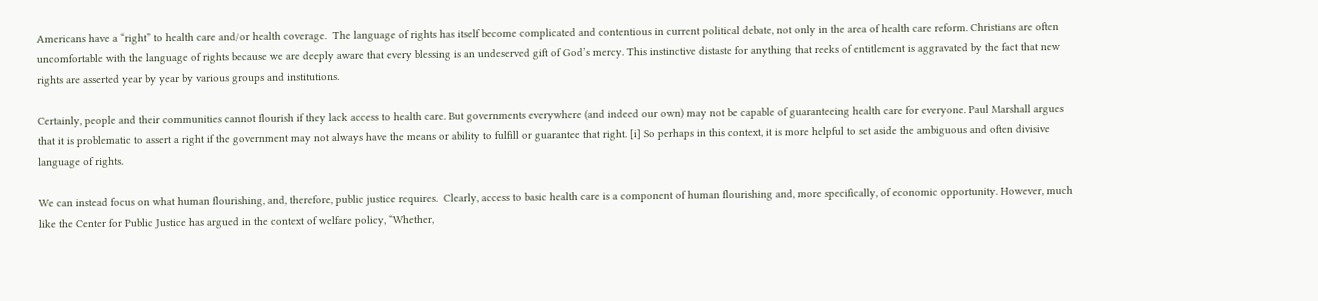Americans have a “right” to health care and/or health coverage.  The language of rights has itself become complicated and contentious in current political debate, not only in the area of health care reform. Christians are often uncomfortable with the language of rights because we are deeply aware that every blessing is an undeserved gift of God’s mercy. This instinctive distaste for anything that reeks of entitlement is aggravated by the fact that new rights are asserted year by year by various groups and institutions.

Certainly, people and their communities cannot flourish if they lack access to health care. But governments everywhere (and indeed our own) may not be capable of guaranteeing health care for everyone. Paul Marshall argues that it is problematic to assert a right if the government may not always have the means or ability to fulfill or guarantee that right. [i] So perhaps in this context, it is more helpful to set aside the ambiguous and often divisive language of rights.

We can instead focus on what human flourishing, and, therefore, public justice requires.  Clearly, access to basic health care is a component of human flourishing and, more specifically, of economic opportunity. However, much like the Center for Public Justice has argued in the context of welfare policy, “Whether,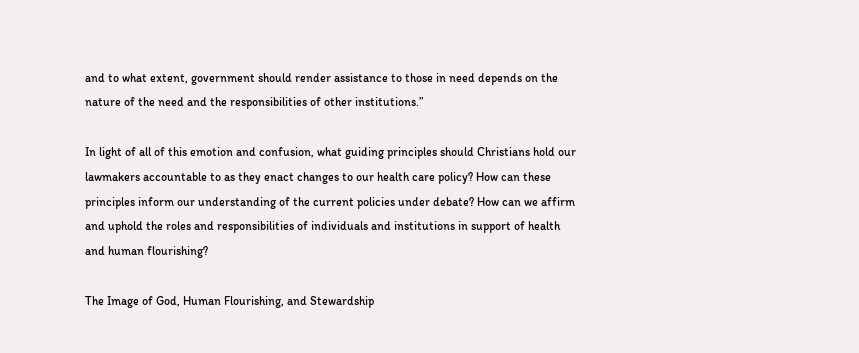and to what extent, government should render assistance to those in need depends on the nature of the need and the responsibilities of other institutions.”

In light of all of this emotion and confusion, what guiding principles should Christians hold our lawmakers accountable to as they enact changes to our health care policy? How can these principles inform our understanding of the current policies under debate? How can we affirm and uphold the roles and responsibilities of individuals and institutions in support of health and human flourishing?

The Image of God, Human Flourishing, and Stewardship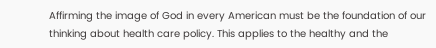Affirming the image of God in every American must be the foundation of our thinking about health care policy. This applies to the healthy and the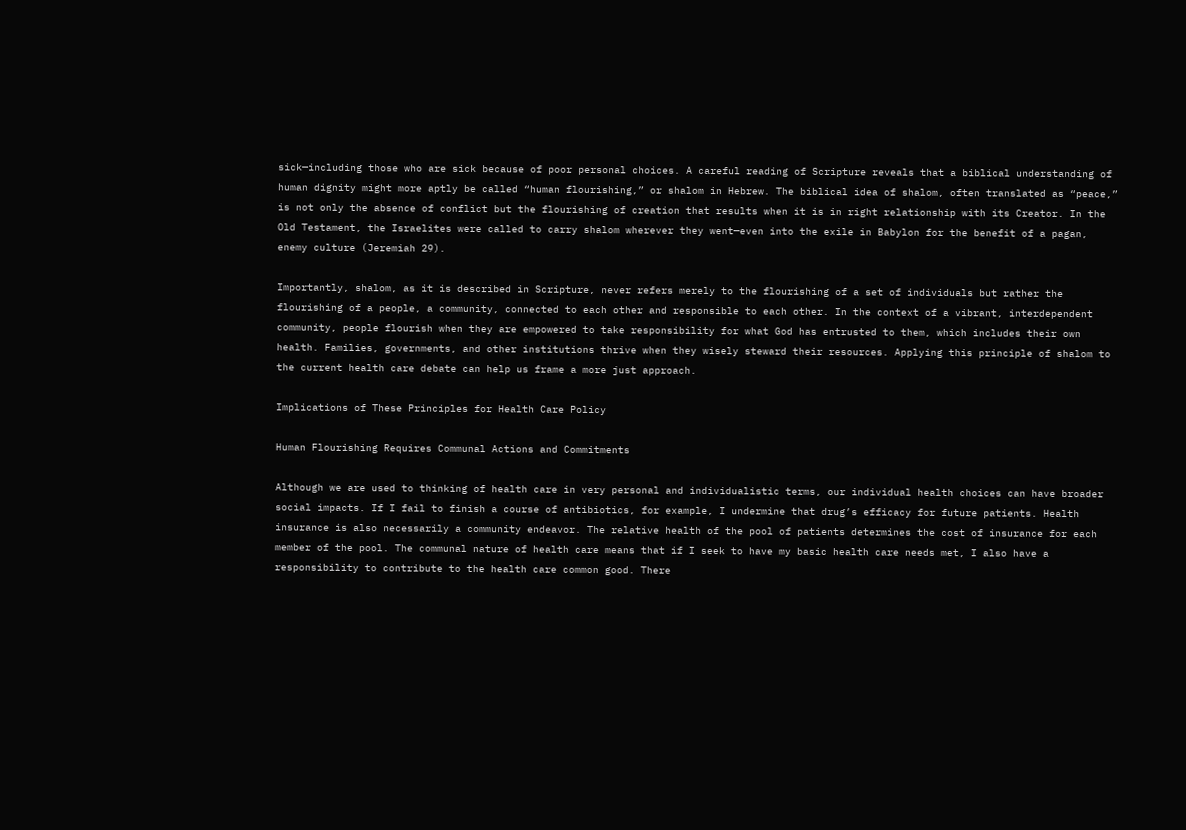sick—including those who are sick because of poor personal choices. A careful reading of Scripture reveals that a biblical understanding of human dignity might more aptly be called “human flourishing,” or shalom in Hebrew. The biblical idea of shalom, often translated as “peace,” is not only the absence of conflict but the flourishing of creation that results when it is in right relationship with its Creator. In the Old Testament, the Israelites were called to carry shalom wherever they went—even into the exile in Babylon for the benefit of a pagan, enemy culture (Jeremiah 29).

Importantly, shalom, as it is described in Scripture, never refers merely to the flourishing of a set of individuals but rather the flourishing of a people, a community, connected to each other and responsible to each other. In the context of a vibrant, interdependent community, people flourish when they are empowered to take responsibility for what God has entrusted to them, which includes their own health. Families, governments, and other institutions thrive when they wisely steward their resources. Applying this principle of shalom to the current health care debate can help us frame a more just approach.

Implications of These Principles for Health Care Policy

Human Flourishing Requires Communal Actions and Commitments

Although we are used to thinking of health care in very personal and individualistic terms, our individual health choices can have broader social impacts. If I fail to finish a course of antibiotics, for example, I undermine that drug’s efficacy for future patients. Health insurance is also necessarily a community endeavor. The relative health of the pool of patients determines the cost of insurance for each member of the pool. The communal nature of health care means that if I seek to have my basic health care needs met, I also have a responsibility to contribute to the health care common good. There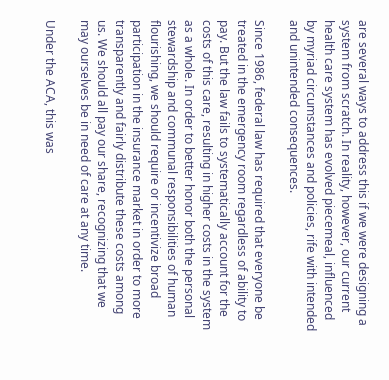are several ways to address this if we were designing a system from scratch. In reality, however, our current health care system has evolved piecemeal, influenced by myriad circumstances and policies, rife with intended and unintended consequences.

Since 1986, federal law has required that everyone be treated in the emergency room regardless of ability to pay. But the law fails to systematically account for the costs of this care, resulting in higher costs in the system as a whole. In order to better honor both the personal stewardship and communal responsibilities of human flourishing, we should require or incentivize broad participation in the insurance market in order to more transparently and fairly distribute these costs among us. We should all pay our share, recognizing that we may ourselves be in need of care at any time.

Under the ACA, this was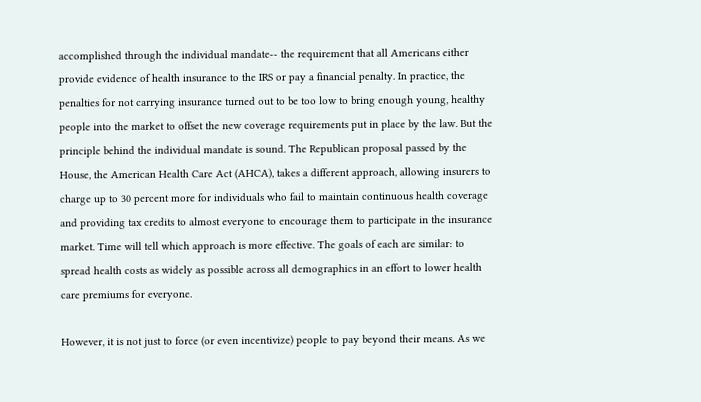accomplished through the individual mandate-- the requirement that all Americans either provide evidence of health insurance to the IRS or pay a financial penalty. In practice, the penalties for not carrying insurance turned out to be too low to bring enough young, healthy people into the market to offset the new coverage requirements put in place by the law. But the principle behind the individual mandate is sound. The Republican proposal passed by the House, the American Health Care Act (AHCA), takes a different approach, allowing insurers to charge up to 30 percent more for individuals who fail to maintain continuous health coverage and providing tax credits to almost everyone to encourage them to participate in the insurance market. Time will tell which approach is more effective. The goals of each are similar: to spread health costs as widely as possible across all demographics in an effort to lower health care premiums for everyone.

However, it is not just to force (or even incentivize) people to pay beyond their means. As we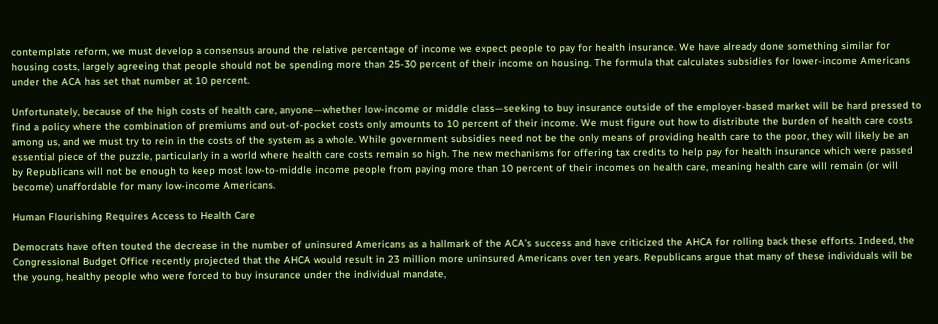contemplate reform, we must develop a consensus around the relative percentage of income we expect people to pay for health insurance. We have already done something similar for housing costs, largely agreeing that people should not be spending more than 25-30 percent of their income on housing. The formula that calculates subsidies for lower-income Americans under the ACA has set that number at 10 percent.

Unfortunately, because of the high costs of health care, anyone—whether low-income or middle class—seeking to buy insurance outside of the employer-based market will be hard pressed to find a policy where the combination of premiums and out-of-pocket costs only amounts to 10 percent of their income. We must figure out how to distribute the burden of health care costs among us, and we must try to rein in the costs of the system as a whole. While government subsidies need not be the only means of providing health care to the poor, they will likely be an essential piece of the puzzle, particularly in a world where health care costs remain so high. The new mechanisms for offering tax credits to help pay for health insurance which were passed by Republicans will not be enough to keep most low-to-middle income people from paying more than 10 percent of their incomes on health care, meaning health care will remain (or will become) unaffordable for many low-income Americans.

Human Flourishing Requires Access to Health Care

Democrats have often touted the decrease in the number of uninsured Americans as a hallmark of the ACA’s success and have criticized the AHCA for rolling back these efforts. Indeed, the Congressional Budget Office recently projected that the AHCA would result in 23 million more uninsured Americans over ten years. Republicans argue that many of these individuals will be the young, healthy people who were forced to buy insurance under the individual mandate,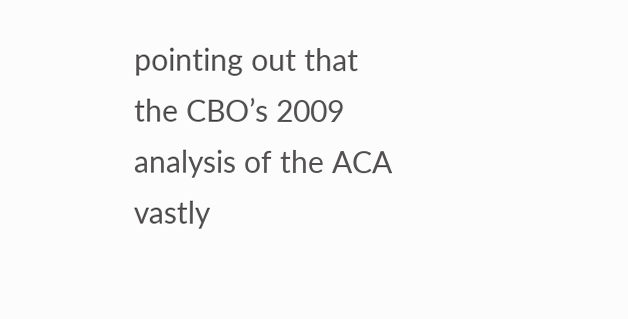pointing out that the CBO’s 2009 analysis of the ACA vastly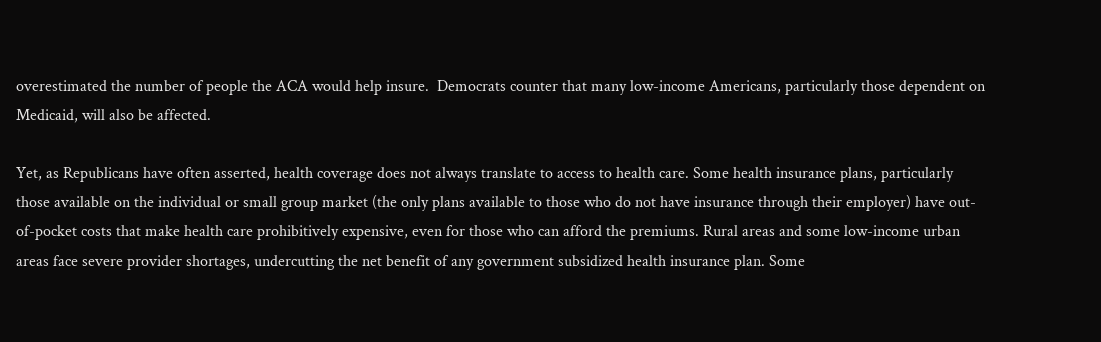overestimated the number of people the ACA would help insure.  Democrats counter that many low-income Americans, particularly those dependent on Medicaid, will also be affected.

Yet, as Republicans have often asserted, health coverage does not always translate to access to health care. Some health insurance plans, particularly those available on the individual or small group market (the only plans available to those who do not have insurance through their employer) have out-of-pocket costs that make health care prohibitively expensive, even for those who can afford the premiums. Rural areas and some low-income urban areas face severe provider shortages, undercutting the net benefit of any government subsidized health insurance plan. Some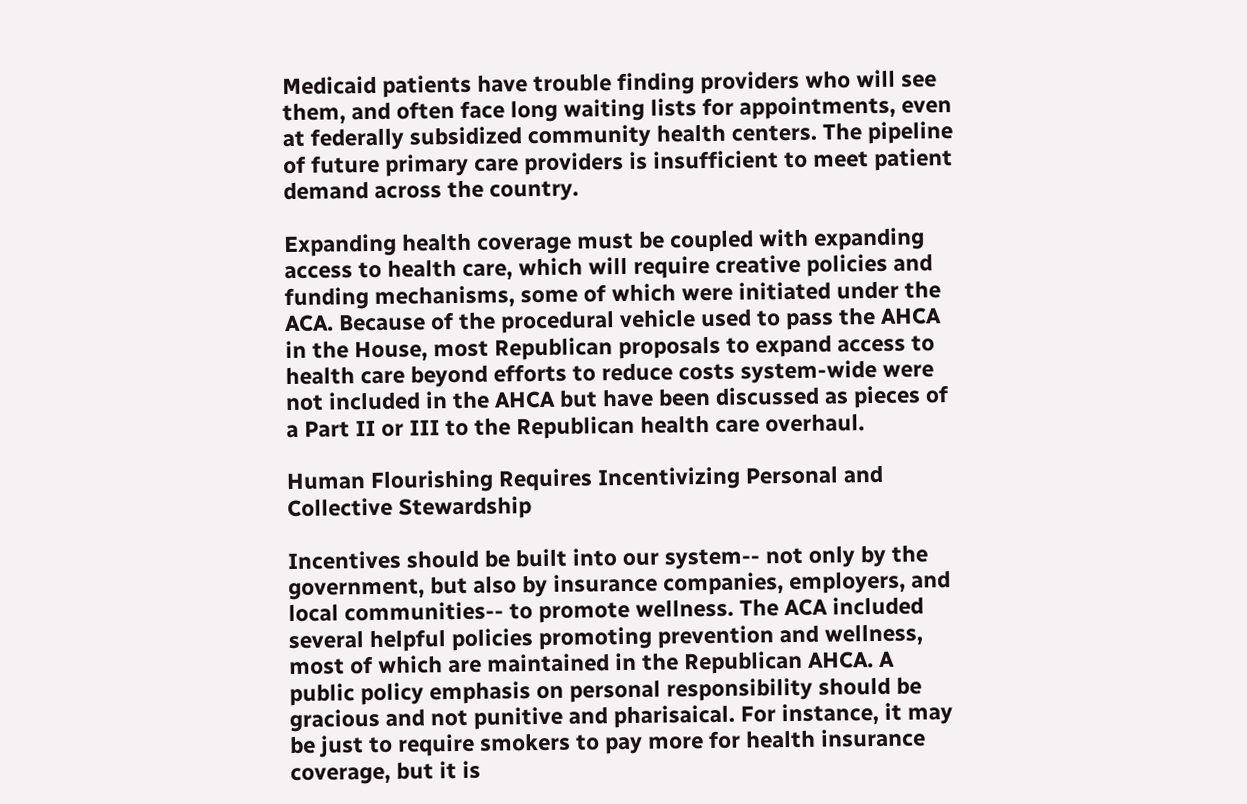Medicaid patients have trouble finding providers who will see them, and often face long waiting lists for appointments, even at federally subsidized community health centers. The pipeline of future primary care providers is insufficient to meet patient demand across the country.

Expanding health coverage must be coupled with expanding access to health care, which will require creative policies and funding mechanisms, some of which were initiated under the ACA. Because of the procedural vehicle used to pass the AHCA in the House, most Republican proposals to expand access to health care beyond efforts to reduce costs system-wide were not included in the AHCA but have been discussed as pieces of a Part II or III to the Republican health care overhaul.

Human Flourishing Requires Incentivizing Personal and Collective Stewardship

Incentives should be built into our system-- not only by the government, but also by insurance companies, employers, and local communities-- to promote wellness. The ACA included several helpful policies promoting prevention and wellness, most of which are maintained in the Republican AHCA. A public policy emphasis on personal responsibility should be gracious and not punitive and pharisaical. For instance, it may be just to require smokers to pay more for health insurance coverage, but it is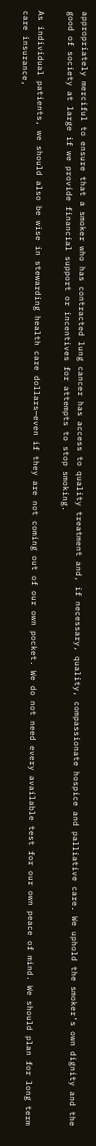appropriately merciful to ensure that a smoker who has contracted lung cancer has access to quality treatment and, if necessary, quality, compassionate hospice and palliative care. We uphold the smoker’s own dignity and the good of society at large if we provide financial support or incentives for attempts to stop smoking.

As individual patients, we should also be wise in stewarding health care dollars—even if they are not coming out of our own pocket. We do not need every available test for our own peace of mind. We should plan for long term care insurance,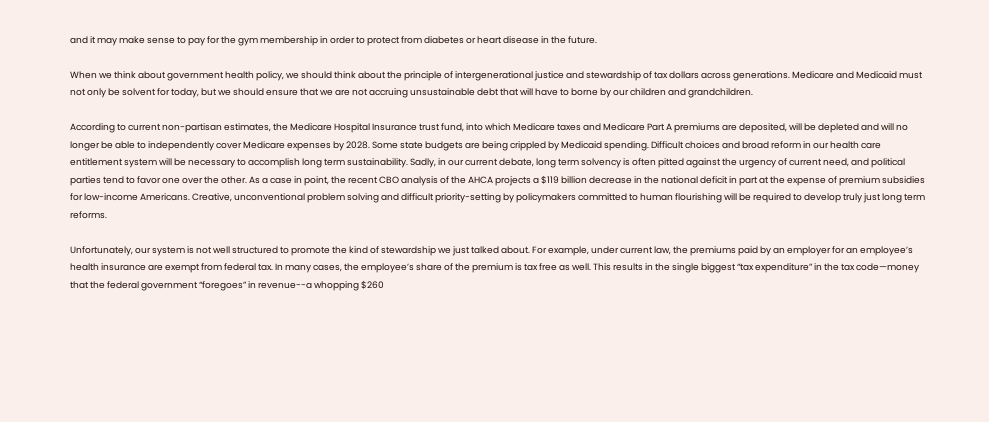and it may make sense to pay for the gym membership in order to protect from diabetes or heart disease in the future.

When we think about government health policy, we should think about the principle of intergenerational justice and stewardship of tax dollars across generations. Medicare and Medicaid must not only be solvent for today, but we should ensure that we are not accruing unsustainable debt that will have to borne by our children and grandchildren.

According to current non-partisan estimates, the Medicare Hospital Insurance trust fund, into which Medicare taxes and Medicare Part A premiums are deposited, will be depleted and will no longer be able to independently cover Medicare expenses by 2028. Some state budgets are being crippled by Medicaid spending. Difficult choices and broad reform in our health care entitlement system will be necessary to accomplish long term sustainability. Sadly, in our current debate, long term solvency is often pitted against the urgency of current need, and political parties tend to favor one over the other. As a case in point, the recent CBO analysis of the AHCA projects a $119 billion decrease in the national deficit in part at the expense of premium subsidies for low-income Americans. Creative, unconventional problem solving and difficult priority-setting by policymakers committed to human flourishing will be required to develop truly just long term reforms.

Unfortunately, our system is not well structured to promote the kind of stewardship we just talked about. For example, under current law, the premiums paid by an employer for an employee’s health insurance are exempt from federal tax. In many cases, the employee’s share of the premium is tax free as well. This results in the single biggest “tax expenditure” in the tax code—money that the federal government “foregoes” in revenue--a whopping $260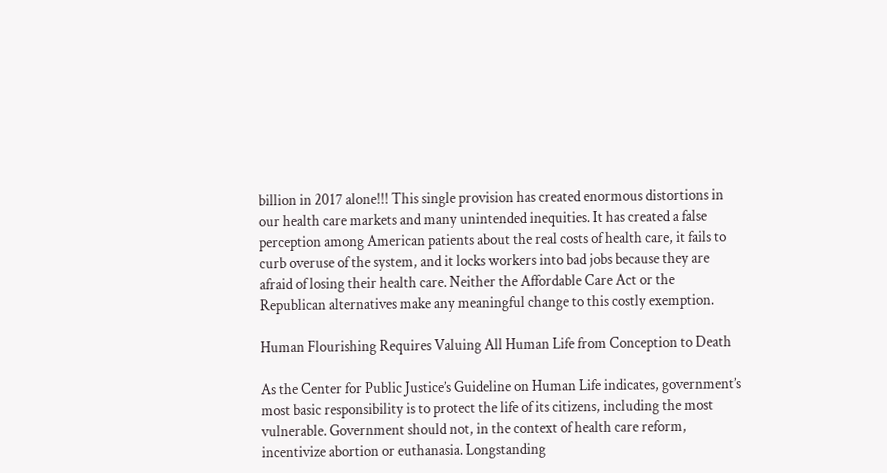billion in 2017 alone!!! This single provision has created enormous distortions in our health care markets and many unintended inequities. It has created a false perception among American patients about the real costs of health care, it fails to curb overuse of the system, and it locks workers into bad jobs because they are afraid of losing their health care. Neither the Affordable Care Act or the Republican alternatives make any meaningful change to this costly exemption.

Human Flourishing Requires Valuing All Human Life from Conception to Death

As the Center for Public Justice’s Guideline on Human Life indicates, government’s most basic responsibility is to protect the life of its citizens, including the most vulnerable. Government should not, in the context of health care reform, incentivize abortion or euthanasia. Longstanding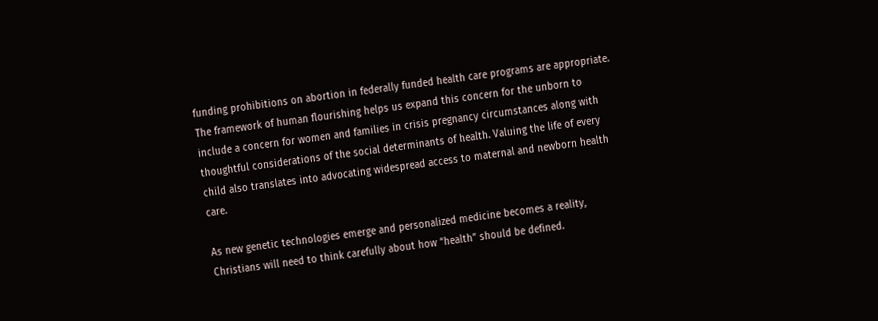funding prohibitions on abortion in federally funded health care programs are appropriate. The framework of human flourishing helps us expand this concern for the unborn to include a concern for women and families in crisis pregnancy circumstances along with thoughtful considerations of the social determinants of health. Valuing the life of every child also translates into advocating widespread access to maternal and newborn health care.

As new genetic technologies emerge and personalized medicine becomes a reality, Christians will need to think carefully about how “health” should be defined.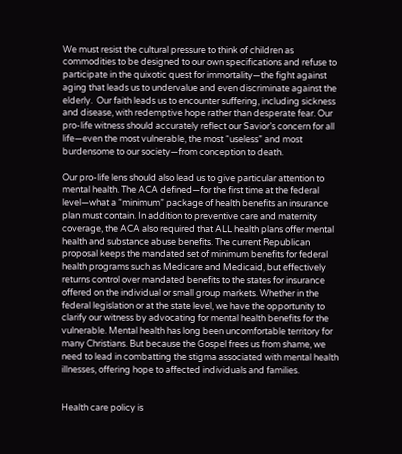We must resist the cultural pressure to think of children as commodities to be designed to our own specifications and refuse to participate in the quixotic quest for immortality—the fight against aging that leads us to undervalue and even discriminate against the elderly.  Our faith leads us to encounter suffering, including sickness and disease, with redemptive hope rather than desperate fear. Our pro-life witness should accurately reflect our Savior’s concern for all life—even the most vulnerable, the most “useless” and most burdensome to our society—from conception to death.

Our pro-life lens should also lead us to give particular attention to mental health. The ACA defined—for the first time at the federal level—what a “minimum” package of health benefits an insurance plan must contain. In addition to preventive care and maternity coverage, the ACA also required that ALL health plans offer mental health and substance abuse benefits. The current Republican proposal keeps the mandated set of minimum benefits for federal health programs such as Medicare and Medicaid, but effectively returns control over mandated benefits to the states for insurance offered on the individual or small group markets. Whether in the federal legislation or at the state level, we have the opportunity to clarify our witness by advocating for mental health benefits for the vulnerable. Mental health has long been uncomfortable territory for many Christians. But because the Gospel frees us from shame, we need to lead in combatting the stigma associated with mental health illnesses, offering hope to affected individuals and families.


Health care policy is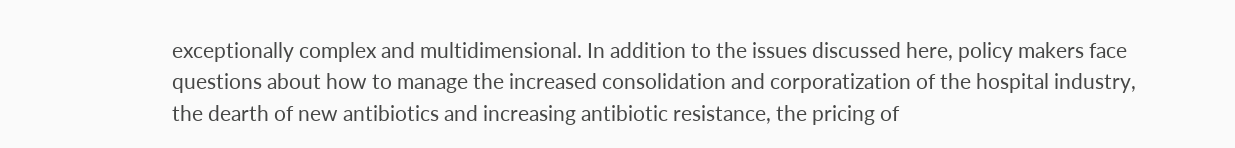exceptionally complex and multidimensional. In addition to the issues discussed here, policy makers face questions about how to manage the increased consolidation and corporatization of the hospital industry, the dearth of new antibiotics and increasing antibiotic resistance, the pricing of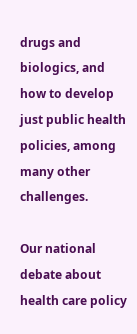drugs and biologics, and how to develop just public health policies, among many other challenges.

Our national debate about health care policy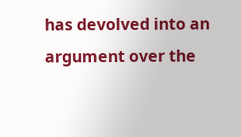has devolved into an argument over the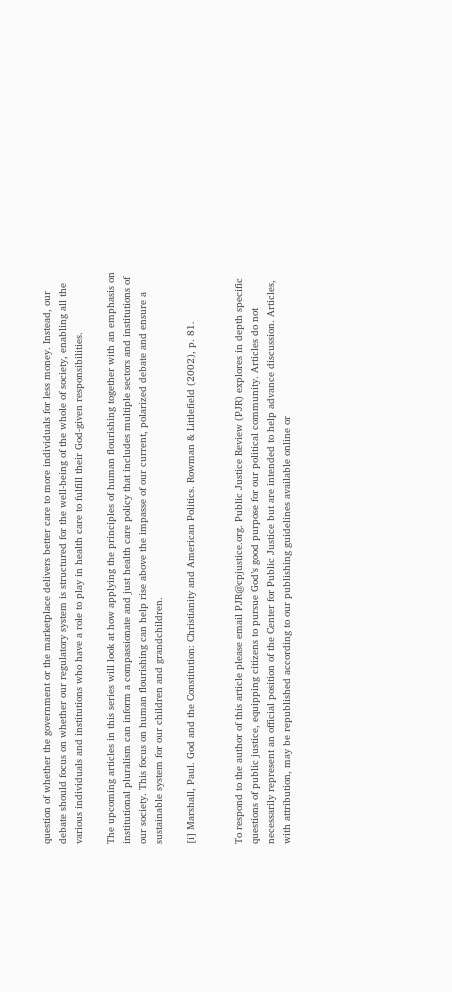question of whether the government or the marketplace delivers better care to more individuals for less money. Instead, our debate should focus on whether our regulatory system is structured for the well-being of the whole of society, enabling all the various individuals and institutions who have a role to play in health care to fulfill their God-given responsibilities.

The upcoming articles in this series will look at how applying the principles of human flourishing together with an emphasis on institutional pluralism can inform a compassionate and just health care policy that includes multiple sectors and institutions of our society. This focus on human flourishing can help rise above the impasse of our current, polarized debate and ensure a sustainable system for our children and grandchildren.

[i] Marshall, Paul. God and the Constitution: Christianity and American Politics. Rowman & Littlefield (2002), p. 81.


To respond to the author of this article please email PJR@cpjustice.org. Public Justice Review (PJR) explores in depth specific questions of public justice, equipping citizens to pursue God’s good purpose for our political community. Articles do not necessarily represent an official position of the Center for Public Justice but are intended to help advance discussion. Articles, with attribution, may be republished according to our publishing guidelines available online or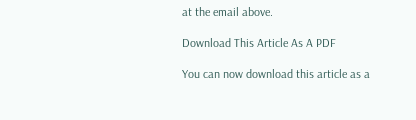at the email above.

Download This Article As A PDF

You can now download this article as a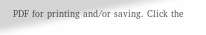PDF for printing and/or saving. Click the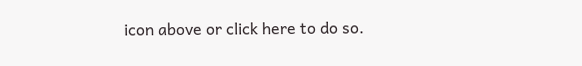icon above or click here to do so.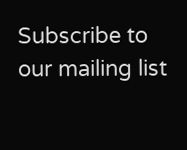Subscribe to our mailing list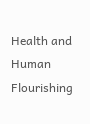Health and Human Flourishing